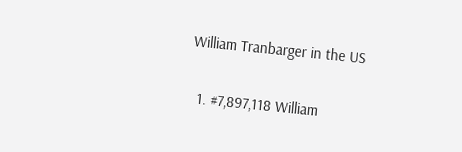William Tranbarger in the US

  1. #7,897,118 William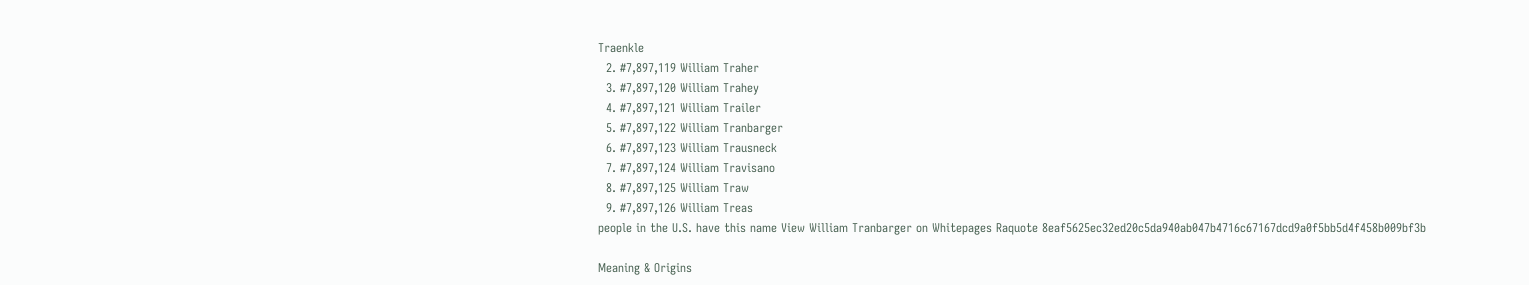Traenkle
  2. #7,897,119 William Traher
  3. #7,897,120 William Trahey
  4. #7,897,121 William Trailer
  5. #7,897,122 William Tranbarger
  6. #7,897,123 William Trausneck
  7. #7,897,124 William Travisano
  8. #7,897,125 William Traw
  9. #7,897,126 William Treas
people in the U.S. have this name View William Tranbarger on Whitepages Raquote 8eaf5625ec32ed20c5da940ab047b4716c67167dcd9a0f5bb5d4f458b009bf3b

Meaning & Origins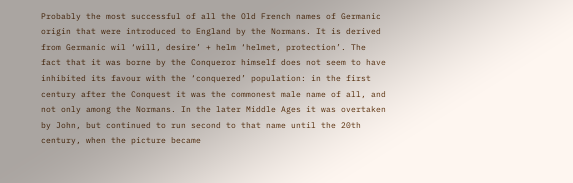Probably the most successful of all the Old French names of Germanic origin that were introduced to England by the Normans. It is derived from Germanic wil ‘will, desire’ + helm ‘helmet, protection’. The fact that it was borne by the Conqueror himself does not seem to have inhibited its favour with the ‘conquered’ population: in the first century after the Conquest it was the commonest male name of all, and not only among the Normans. In the later Middle Ages it was overtaken by John, but continued to run second to that name until the 20th century, when the picture became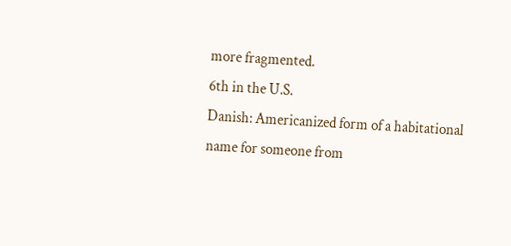more fragmented.
6th in the U.S.
Danish: Americanized form of a habitational name for someone from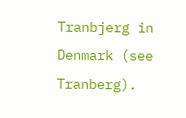Tranbjerg in Denmark (see Tranberg).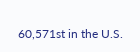60,571st in the U.S.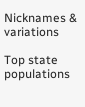Nicknames & variations

Top state populations